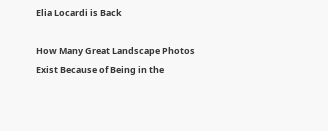Elia Locardi is Back

How Many Great Landscape Photos Exist Because of Being in the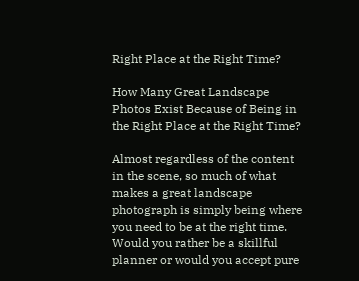Right Place at the Right Time?

How Many Great Landscape Photos Exist Because of Being in the Right Place at the Right Time?

Almost regardless of the content in the scene, so much of what makes a great landscape photograph is simply being where you need to be at the right time. Would you rather be a skillful planner or would you accept pure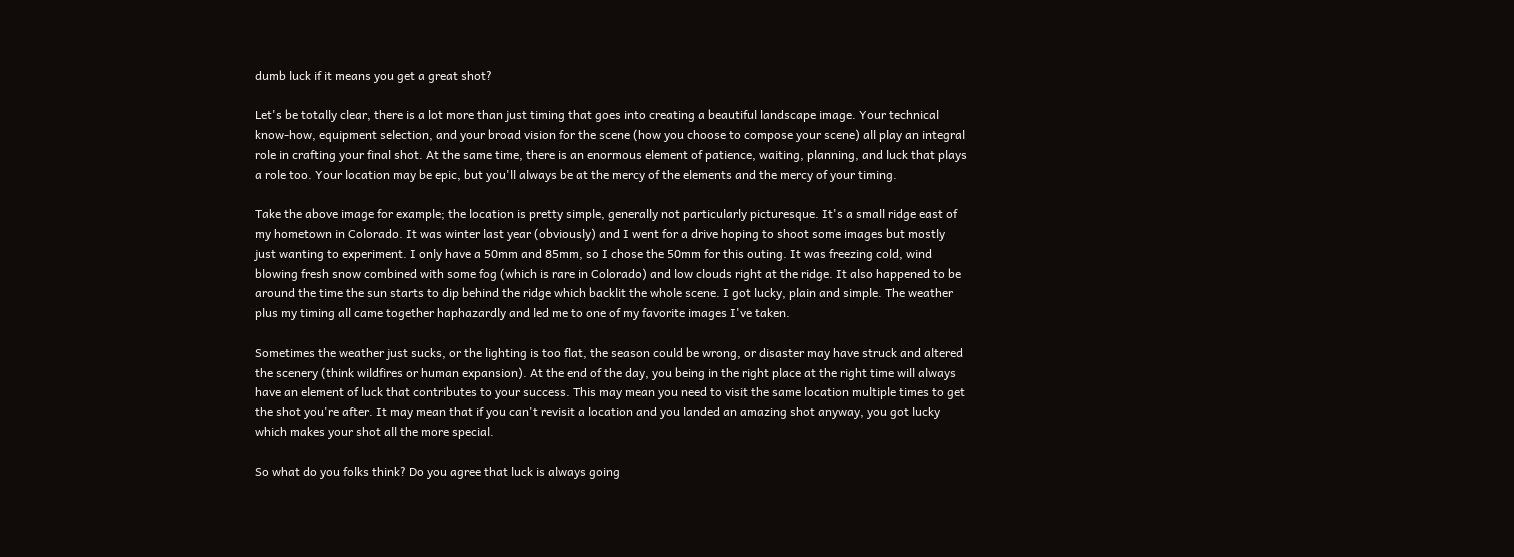dumb luck if it means you get a great shot?

Let's be totally clear, there is a lot more than just timing that goes into creating a beautiful landscape image. Your technical know-how, equipment selection, and your broad vision for the scene (how you choose to compose your scene) all play an integral role in crafting your final shot. At the same time, there is an enormous element of patience, waiting, planning, and luck that plays a role too. Your location may be epic, but you'll always be at the mercy of the elements and the mercy of your timing.

Take the above image for example; the location is pretty simple, generally not particularly picturesque. It's a small ridge east of my hometown in Colorado. It was winter last year (obviously) and I went for a drive hoping to shoot some images but mostly just wanting to experiment. I only have a 50mm and 85mm, so I chose the 50mm for this outing. It was freezing cold, wind blowing fresh snow combined with some fog (which is rare in Colorado) and low clouds right at the ridge. It also happened to be around the time the sun starts to dip behind the ridge which backlit the whole scene. I got lucky, plain and simple. The weather plus my timing all came together haphazardly and led me to one of my favorite images I've taken.

Sometimes the weather just sucks, or the lighting is too flat, the season could be wrong, or disaster may have struck and altered the scenery (think wildfires or human expansion). At the end of the day, you being in the right place at the right time will always have an element of luck that contributes to your success. This may mean you need to visit the same location multiple times to get the shot you're after. It may mean that if you can't revisit a location and you landed an amazing shot anyway, you got lucky which makes your shot all the more special.

So what do you folks think? Do you agree that luck is always going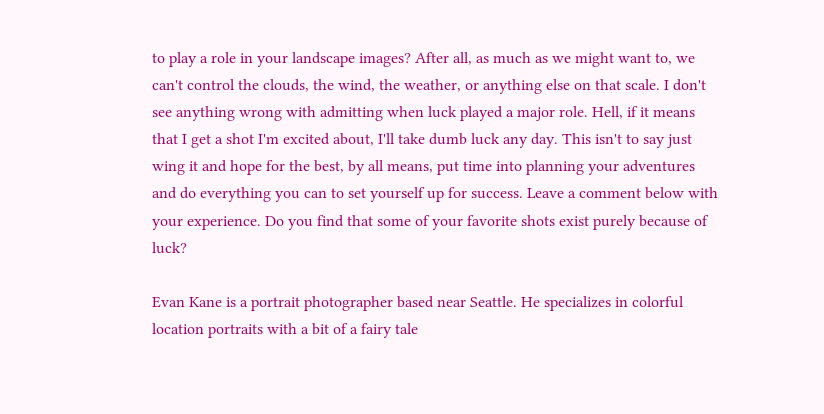to play a role in your landscape images? After all, as much as we might want to, we can't control the clouds, the wind, the weather, or anything else on that scale. I don't see anything wrong with admitting when luck played a major role. Hell, if it means that I get a shot I'm excited about, I'll take dumb luck any day. This isn't to say just wing it and hope for the best, by all means, put time into planning your adventures and do everything you can to set yourself up for success. Leave a comment below with your experience. Do you find that some of your favorite shots exist purely because of luck?

Evan Kane is a portrait photographer based near Seattle. He specializes in colorful location portraits with a bit of a fairy tale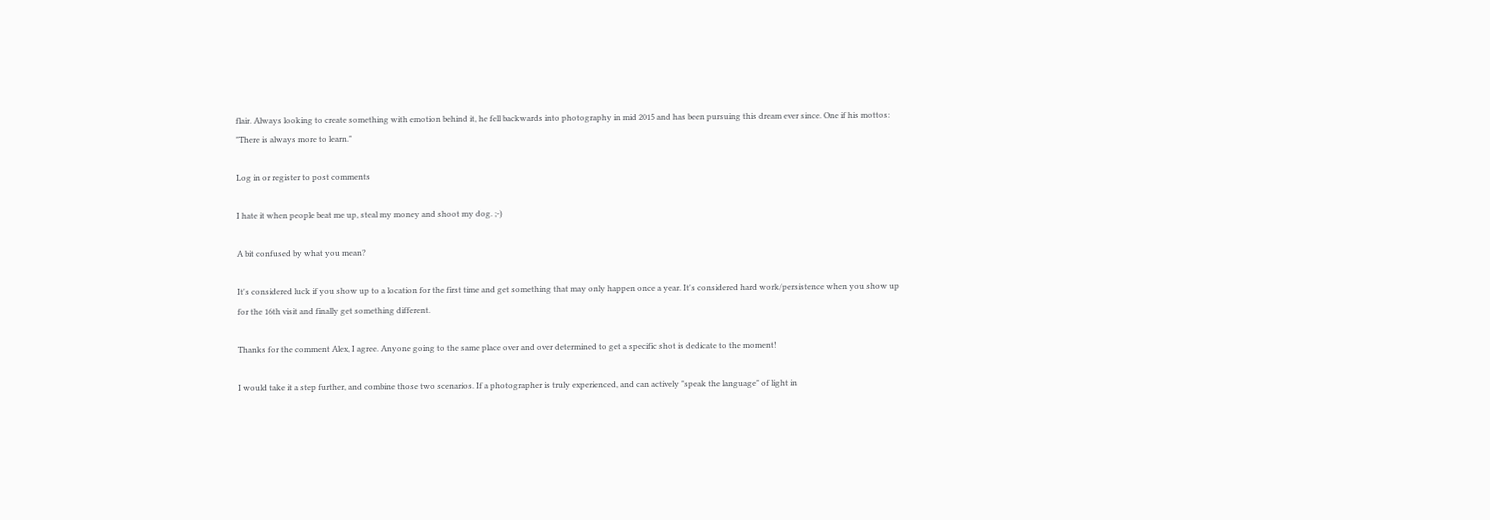flair. Always looking to create something with emotion behind it, he fell backwards into photography in mid 2015 and has been pursuing this dream ever since. One if his mottos: "There is always more to learn."

Log in or register to post comments

I hate it when people beat me up, steal my money and shoot my dog. ;-)

A bit confused by what you mean?

It's considered luck if you show up to a location for the first time and get something that may only happen once a year. It's considered hard work/persistence when you show up for the 16th visit and finally get something different.

Thanks for the comment Alex, I agree. Anyone going to the same place over and over determined to get a specific shot is dedicate to the moment!

I would take it a step further, and combine those two scenarios. If a photographer is truly experienced, and can actively "speak the language" of light in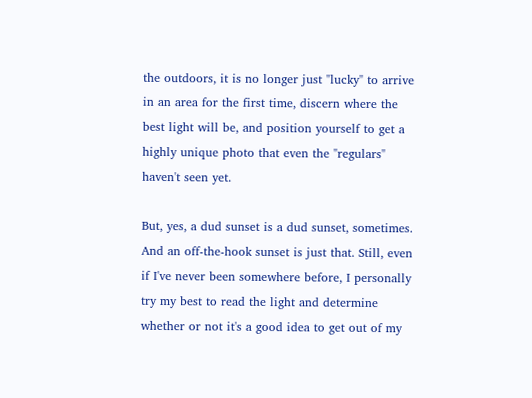the outdoors, it is no longer just "lucky" to arrive in an area for the first time, discern where the best light will be, and position yourself to get a highly unique photo that even the "regulars" haven't seen yet.

But, yes, a dud sunset is a dud sunset, sometimes. And an off-the-hook sunset is just that. Still, even if I've never been somewhere before, I personally try my best to read the light and determine whether or not it's a good idea to get out of my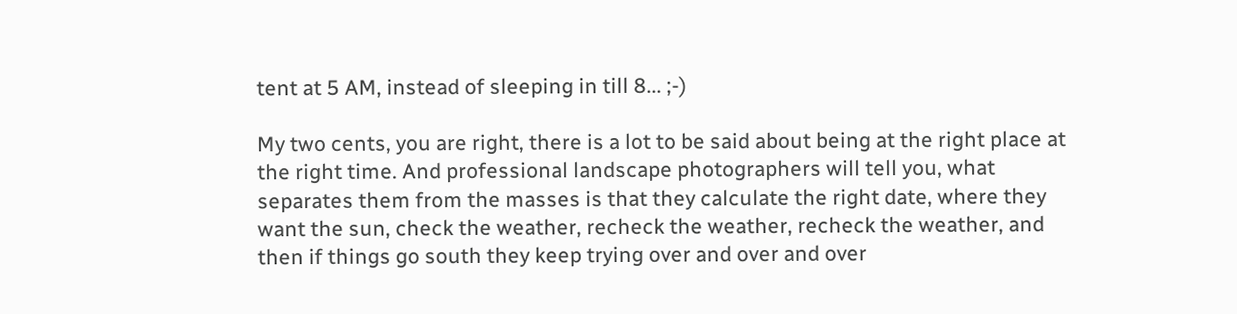tent at 5 AM, instead of sleeping in till 8... ;-)

My two cents, you are right, there is a lot to be said about being at the right place at the right time. And professional landscape photographers will tell you, what separates them from the masses is that they calculate the right date, where they want the sun, check the weather, recheck the weather, recheck the weather, and then if things go south they keep trying over and over and over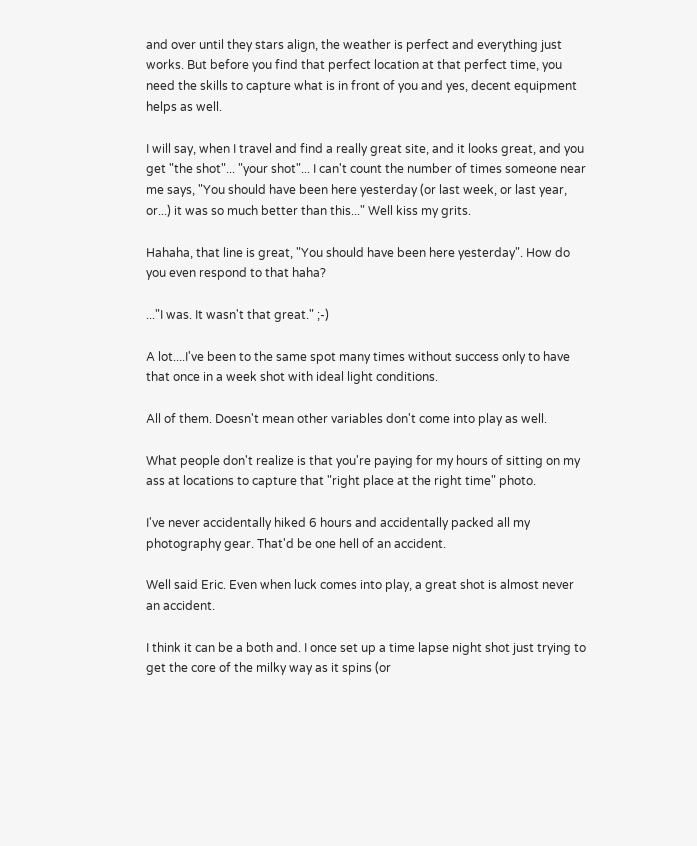and over until they stars align, the weather is perfect and everything just works. But before you find that perfect location at that perfect time, you need the skills to capture what is in front of you and yes, decent equipment helps as well.

I will say, when I travel and find a really great site, and it looks great, and you get "the shot"... "your shot"... I can't count the number of times someone near me says, "You should have been here yesterday (or last week, or last year, or...) it was so much better than this..." Well kiss my grits.

Hahaha, that line is great, "You should have been here yesterday". How do you even respond to that haha?

..."I was. It wasn't that great." ;-)

A lot....I've been to the same spot many times without success only to have that once in a week shot with ideal light conditions.

All of them. Doesn't mean other variables don't come into play as well.

What people don't realize is that you're paying for my hours of sitting on my ass at locations to capture that "right place at the right time" photo.

I've never accidentally hiked 6 hours and accidentally packed all my photography gear. That'd be one hell of an accident.

Well said Eric. Even when luck comes into play, a great shot is almost never an accident.

I think it can be a both and. I once set up a time lapse night shot just trying to get the core of the milky way as it spins (or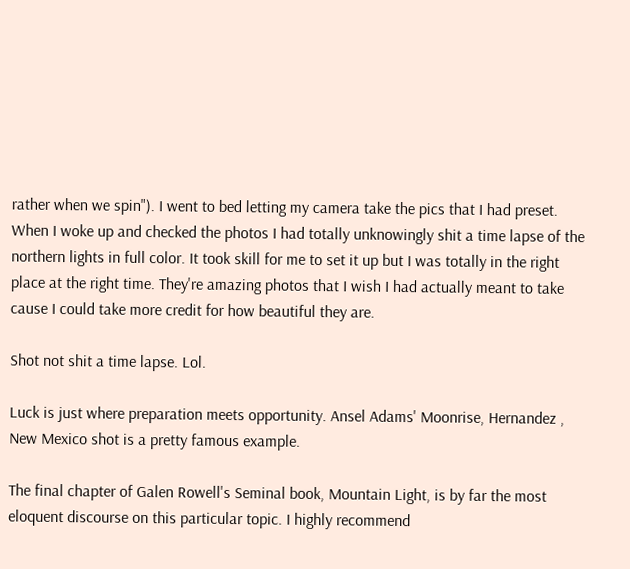rather when we spin"). I went to bed letting my camera take the pics that I had preset. When I woke up and checked the photos I had totally unknowingly shit a time lapse of the northern lights in full color. It took skill for me to set it up but I was totally in the right place at the right time. They're amazing photos that I wish I had actually meant to take cause I could take more credit for how beautiful they are.

Shot not shit a time lapse. Lol.

Luck is just where preparation meets opportunity. Ansel Adams' Moonrise, Hernandez , New Mexico shot is a pretty famous example.

The final chapter of Galen Rowell's Seminal book, Mountain Light, is by far the most eloquent discourse on this particular topic. I highly recommend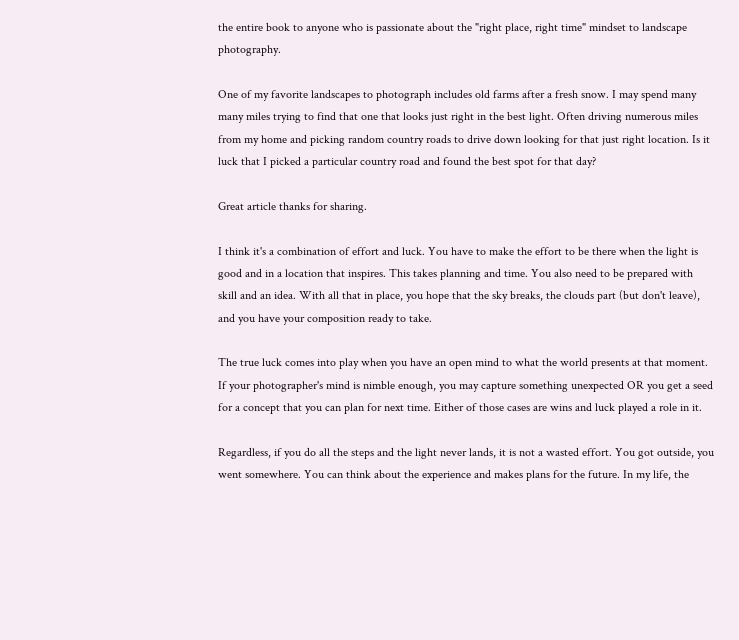the entire book to anyone who is passionate about the "right place, right time" mindset to landscape photography.

One of my favorite landscapes to photograph includes old farms after a fresh snow. I may spend many many miles trying to find that one that looks just right in the best light. Often driving numerous miles from my home and picking random country roads to drive down looking for that just right location. Is it luck that I picked a particular country road and found the best spot for that day?

Great article thanks for sharing.

I think it's a combination of effort and luck. You have to make the effort to be there when the light is good and in a location that inspires. This takes planning and time. You also need to be prepared with skill and an idea. With all that in place, you hope that the sky breaks, the clouds part (but don't leave), and you have your composition ready to take.

The true luck comes into play when you have an open mind to what the world presents at that moment. If your photographer's mind is nimble enough, you may capture something unexpected OR you get a seed for a concept that you can plan for next time. Either of those cases are wins and luck played a role in it.

Regardless, if you do all the steps and the light never lands, it is not a wasted effort. You got outside, you went somewhere. You can think about the experience and makes plans for the future. In my life, the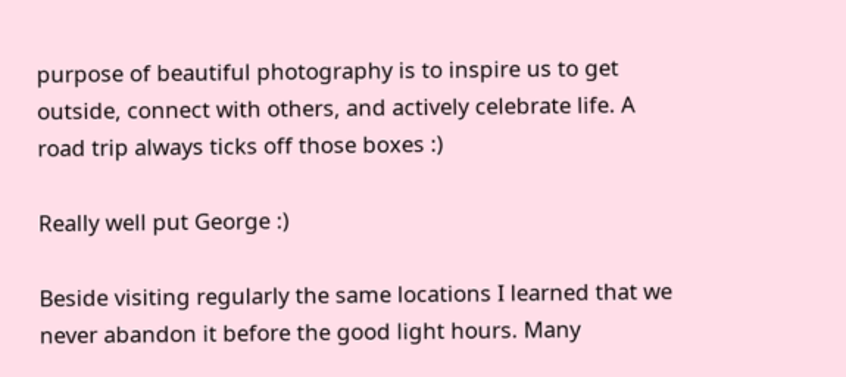purpose of beautiful photography is to inspire us to get outside, connect with others, and actively celebrate life. A road trip always ticks off those boxes :)

Really well put George :)

Beside visiting regularly the same locations I learned that we never abandon it before the good light hours. Many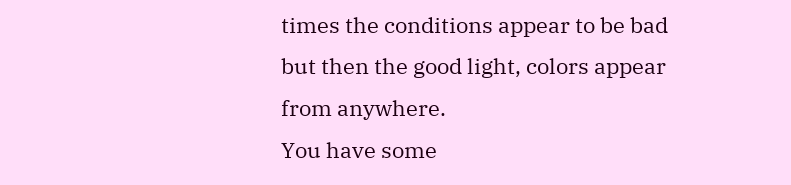times the conditions appear to be bad but then the good light, colors appear from anywhere.
You have some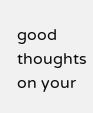good thoughts on your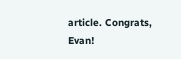article. Congrats, Evan!